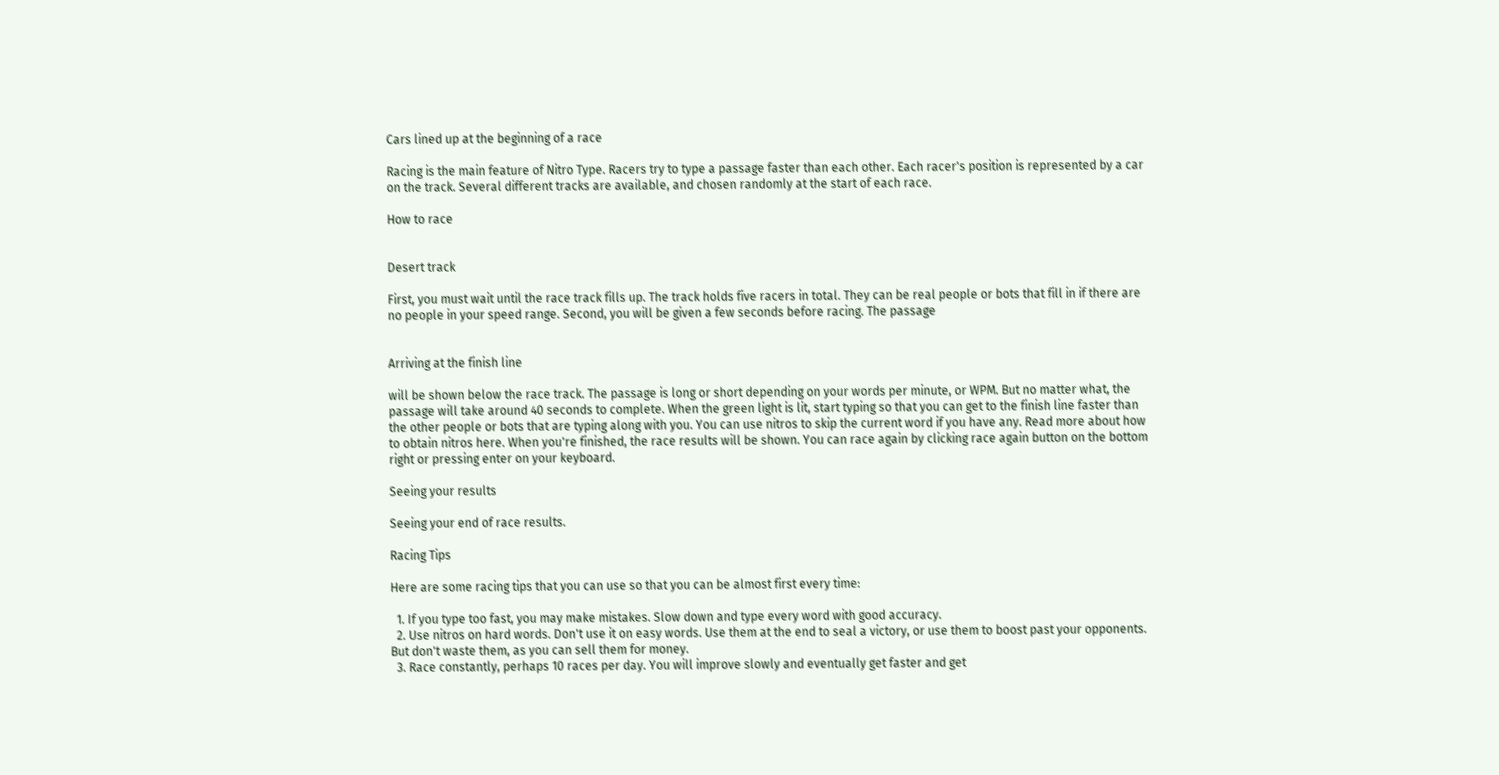Cars lined up at the beginning of a race

Racing is the main feature of Nitro Type. Racers try to type a passage faster than each other. Each racer's position is represented by a car on the track. Several different tracks are available, and chosen randomly at the start of each race.

How to race


Desert track

First, you must wait until the race track fills up. The track holds five racers in total. They can be real people or bots that fill in if there are no people in your speed range. Second, you will be given a few seconds before racing. The passage


Arriving at the finish line

will be shown below the race track. The passage is long or short depending on your words per minute, or WPM. But no matter what, the passage will take around 40 seconds to complete. When the green light is lit, start typing so that you can get to the finish line faster than the other people or bots that are typing along with you. You can use nitros to skip the current word if you have any. Read more about how to obtain nitros here. When you're finished, the race results will be shown. You can race again by clicking race again button on the bottom right or pressing enter on your keyboard.

Seeing your results

Seeing your end of race results.

Racing Tips

Here are some racing tips that you can use so that you can be almost first every time:

  1. If you type too fast, you may make mistakes. Slow down and type every word with good accuracy.
  2. Use nitros on hard words. Don't use it on easy words. Use them at the end to seal a victory, or use them to boost past your opponents. But don't waste them, as you can sell them for money.
  3. Race constantly, perhaps 10 races per day. You will improve slowly and eventually get faster and get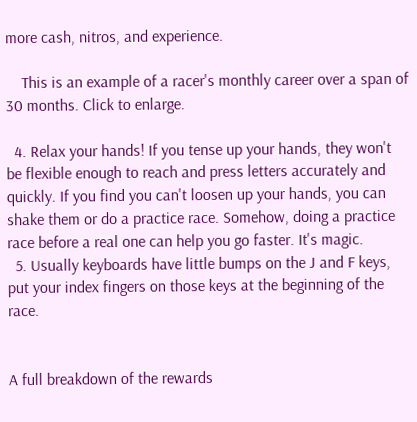more cash, nitros, and experience.

    This is an example of a racer's monthly career over a span of 30 months. Click to enlarge.

  4. Relax your hands! If you tense up your hands, they won't be flexible enough to reach and press letters accurately and quickly. If you find you can't loosen up your hands, you can shake them or do a practice race. Somehow, doing a practice race before a real one can help you go faster. It's magic.
  5. Usually keyboards have little bumps on the J and F keys, put your index fingers on those keys at the beginning of the race.


A full breakdown of the rewards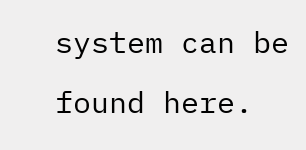system can be found here.